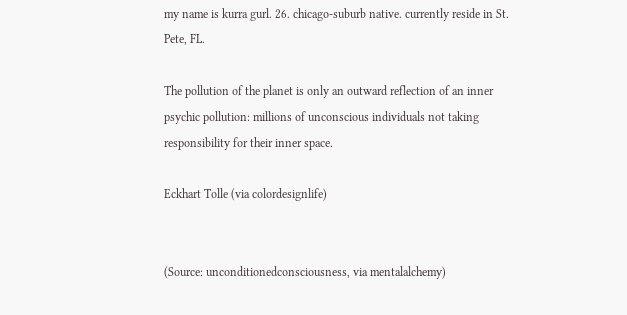my name is kurra gurl. 26. chicago-suburb native. currently reside in St. Pete, FL.

The pollution of the planet is only an outward reflection of an inner psychic pollution: millions of unconscious individuals not taking responsibility for their inner space.

Eckhart Tolle (via colordesignlife)


(Source: unconditionedconsciousness, via mentalalchemy)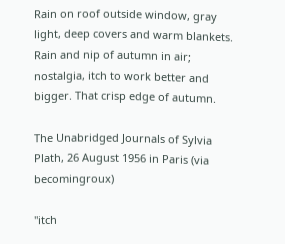Rain on roof outside window, gray light, deep covers and warm blankets. Rain and nip of autumn in air; nostalgia, itch to work better and bigger. That crisp edge of autumn.

The Unabridged Journals of Sylvia Plath, 26 August 1956 in Paris (via becomingroux)

"itch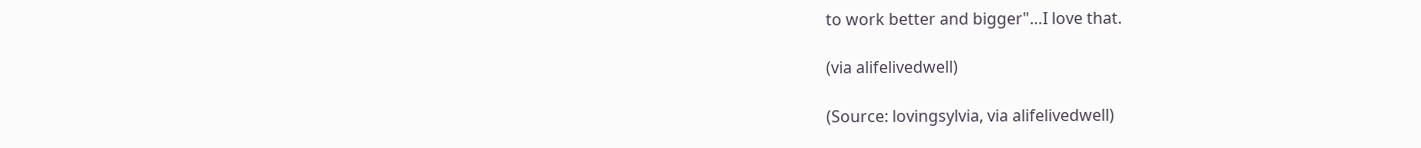to work better and bigger"…I love that.

(via alifelivedwell)

(Source: lovingsylvia, via alifelivedwell)